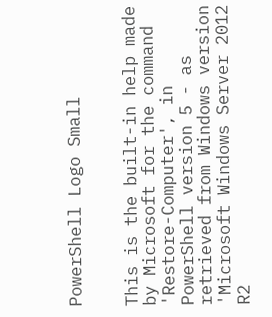PowerShell Logo Small


This is the built-in help made by Microsoft for the command 'Restore-Computer', in PowerShell version 5 - as retrieved from Windows version 'Microsoft Windows Server 2012 R2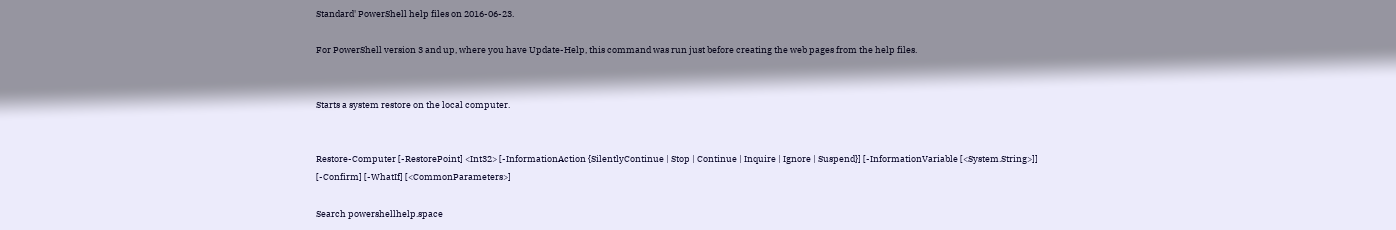Standard' PowerShell help files on 2016-06-23.

For PowerShell version 3 and up, where you have Update-Help, this command was run just before creating the web pages from the help files.


Starts a system restore on the local computer.


Restore-Computer [-RestorePoint] <Int32> [-InformationAction {SilentlyContinue | Stop | Continue | Inquire | Ignore | Suspend}] [-InformationVariable [<System.String>]]
[-Confirm] [-WhatIf] [<CommonParameters>]

Search powershellhelp.space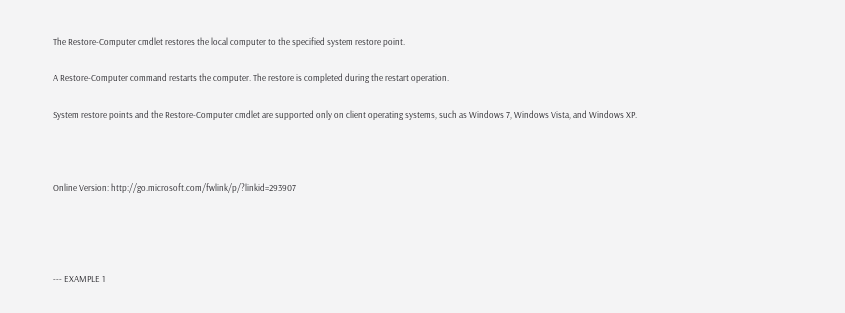The Restore-Computer cmdlet restores the local computer to the specified system restore point.

A Restore-Computer command restarts the computer. The restore is completed during the restart operation.

System restore points and the Restore-Computer cmdlet are supported only on client operating systems, such as Windows 7, Windows Vista, and Windows XP.



Online Version: http://go.microsoft.com/fwlink/p/?linkid=293907




--- EXAMPLE 1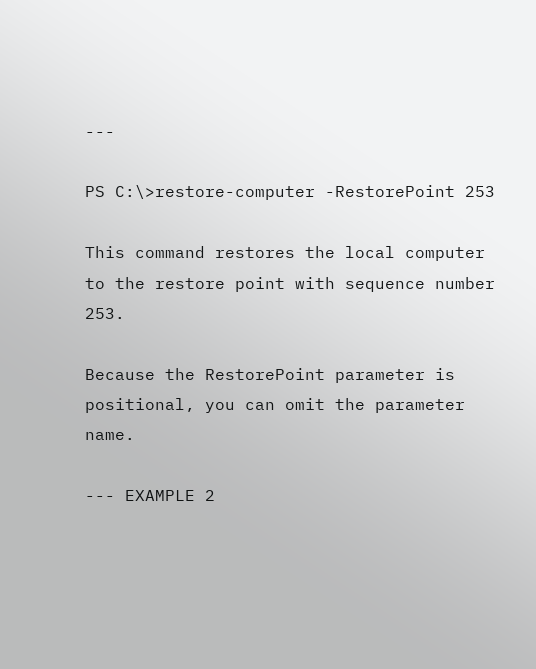---

PS C:\>restore-computer -RestorePoint 253

This command restores the local computer to the restore point with sequence number 253.

Because the RestorePoint parameter is positional, you can omit the parameter name.

--- EXAMPLE 2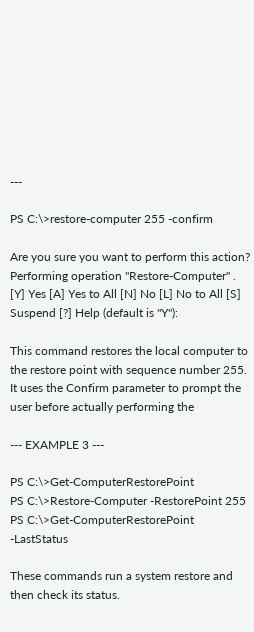---

PS C:\>restore-computer 255 -confirm

Are you sure you want to perform this action?
Performing operation "Restore-Computer" .
[Y] Yes [A] Yes to All [N] No [L] No to All [S] Suspend [?] Help (default is "Y"):

This command restores the local computer to the restore point with sequence number 255. It uses the Confirm parameter to prompt the user before actually performing the

--- EXAMPLE 3 ---

PS C:\>Get-ComputerRestorePoint
PS C:\>Restore-Computer -RestorePoint 255
PS C:\>Get-ComputerRestorePoint -LastStatus

These commands run a system restore and then check its status.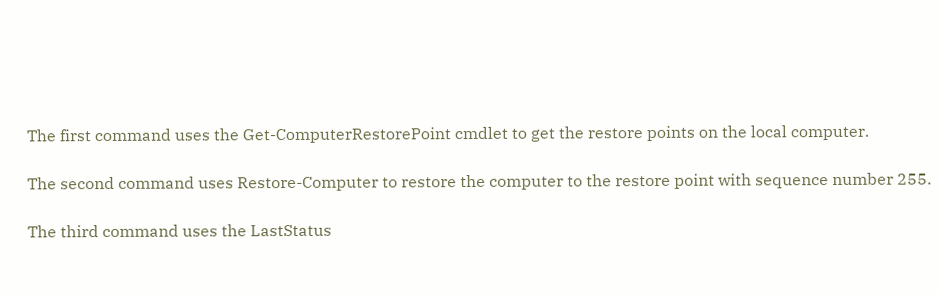The first command uses the Get-ComputerRestorePoint cmdlet to get the restore points on the local computer.

The second command uses Restore-Computer to restore the computer to the restore point with sequence number 255.

The third command uses the LastStatus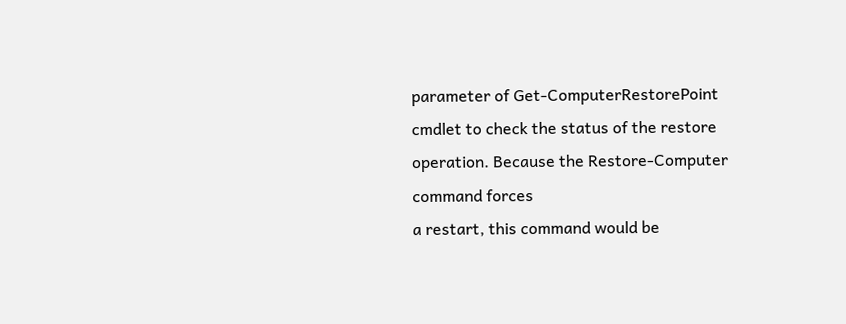parameter of Get-ComputerRestorePoint cmdlet to check the status of the restore operation. Because the Restore-Computer command forces
a restart, this command would be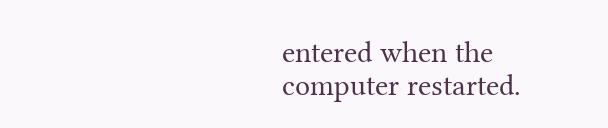entered when the computer restarted.